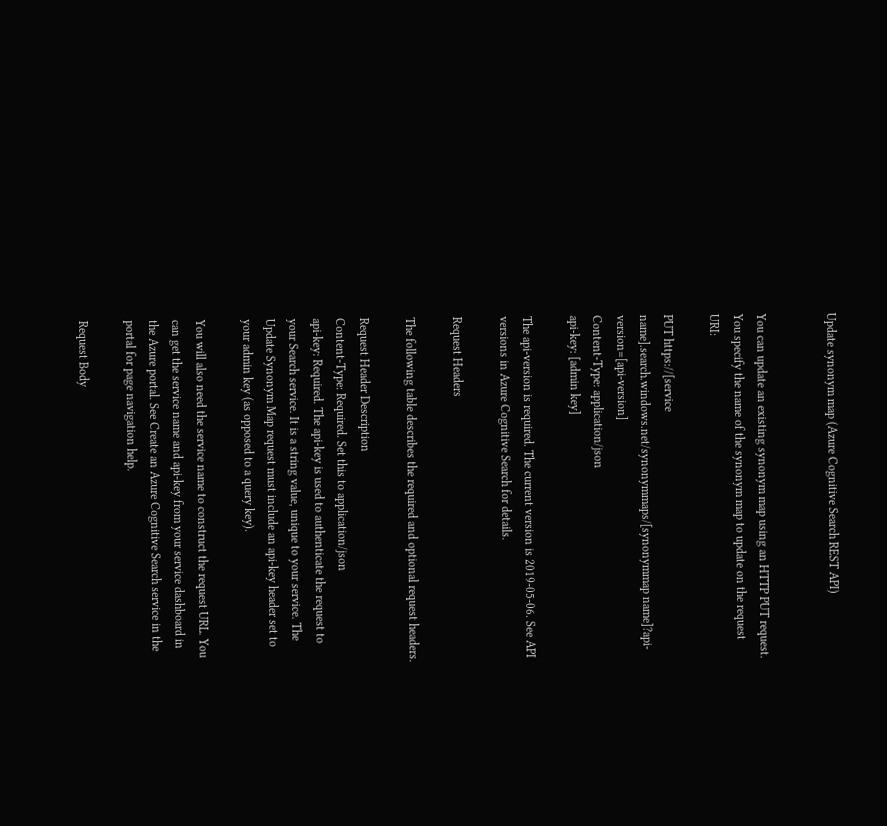Update synonym map (Azure Cognitive Search REST API)


You can update an existing synonym map using an HTTP PUT request. You specify the name of the synonym map to update on the request URI:

PUT https://[service name].search.windows.net/synonymmaps/[synonymmap name]?api-version=[api-version]
Content-Type: application/json
api-key: [admin key]

The api-version is required. The current version is 2019-05-06. See API versions in Azure Cognitive Search for details.

Request Headers

The following table describes the required and optional request headers.

Request Header Description
Content-Type: Required. Set this to application/json
api-key: Required. The api-key is used to authenticate the request to your Search service. It is a string value, unique to your service. The Update Synonym Map request must include an api-key header set to your admin key (as opposed to a query key).

You will also need the service name to construct the request URL. You can get the service name and api-key from your service dashboard in the Azure portal. See Create an Azure Cognitive Search service in the portal for page navigation help.

Request Body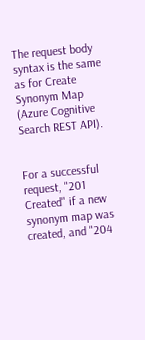The request body syntax is the same as for Create Synonym Map (Azure Cognitive Search REST API).


For a successful request, "201 Created" if a new synonym map was created, and "204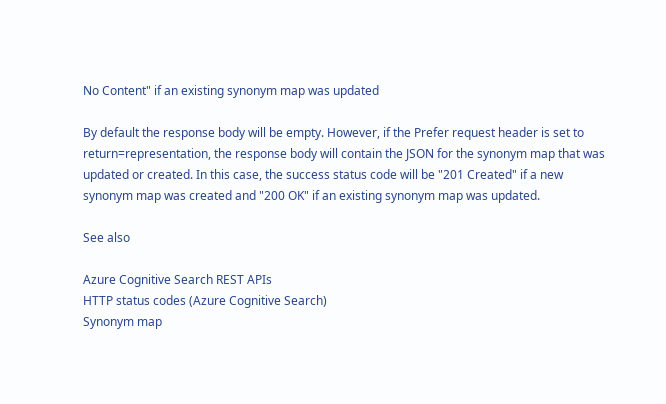No Content" if an existing synonym map was updated

By default the response body will be empty. However, if the Prefer request header is set to return=representation, the response body will contain the JSON for the synonym map that was updated or created. In this case, the success status code will be "201 Created" if a new synonym map was created and "200 OK" if an existing synonym map was updated.

See also

Azure Cognitive Search REST APIs
HTTP status codes (Azure Cognitive Search)
Synonym map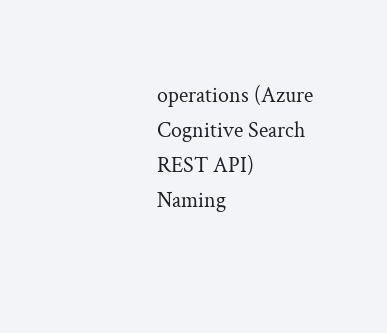operations (Azure Cognitive Search REST API)
Naming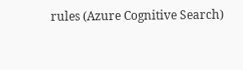rules (Azure Cognitive Search)